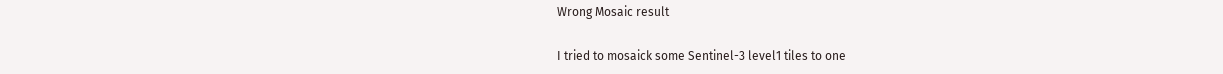Wrong Mosaic result

I tried to mosaick some Sentinel-3 level1 tiles to one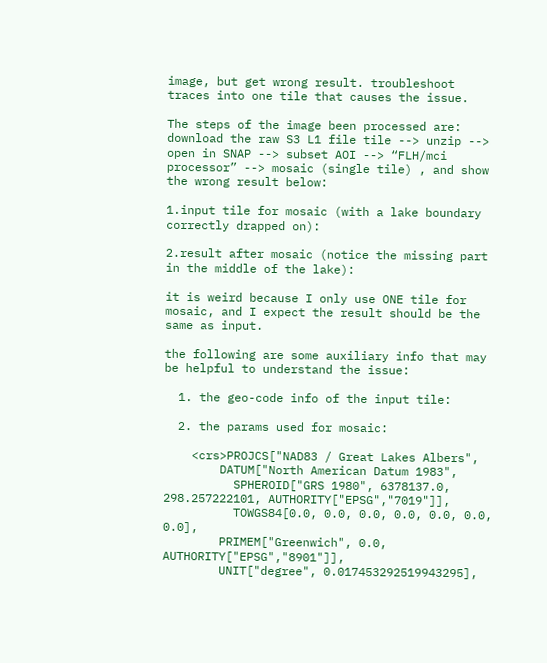image, but get wrong result. troubleshoot traces into one tile that causes the issue.

The steps of the image been processed are: download the raw S3 L1 file tile --> unzip --> open in SNAP --> subset AOI --> “FLH/mci processor” --> mosaic (single tile) , and show the wrong result below:

1.input tile for mosaic (with a lake boundary correctly drapped on):

2.result after mosaic (notice the missing part in the middle of the lake):

it is weird because I only use ONE tile for mosaic, and I expect the result should be the same as input.

the following are some auxiliary info that may be helpful to understand the issue:

  1. the geo-code info of the input tile:

  2. the params used for mosaic:

    <crs>PROJCS["NAD83 / Great Lakes Albers",
        DATUM["North American Datum 1983",
          SPHEROID["GRS 1980", 6378137.0, 298.257222101, AUTHORITY["EPSG","7019"]],
          TOWGS84[0.0, 0.0, 0.0, 0.0, 0.0, 0.0, 0.0],
        PRIMEM["Greenwich", 0.0, AUTHORITY["EPSG","8901"]],
        UNIT["degree", 0.017453292519943295],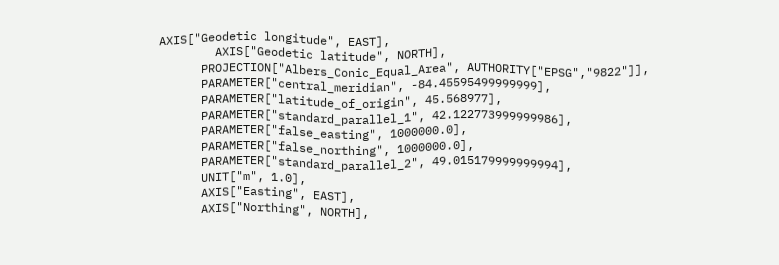AXIS["Geodetic longitude", EAST],
        AXIS["Geodetic latitude", NORTH],
      PROJECTION["Albers_Conic_Equal_Area", AUTHORITY["EPSG","9822"]],
      PARAMETER["central_meridian", -84.45595499999999],
      PARAMETER["latitude_of_origin", 45.568977],
      PARAMETER["standard_parallel_1", 42.122773999999986],
      PARAMETER["false_easting", 1000000.0],
      PARAMETER["false_northing", 1000000.0],
      PARAMETER["standard_parallel_2", 49.015179999999994],
      UNIT["m", 1.0],
      AXIS["Easting", EAST],
      AXIS["Northing", NORTH],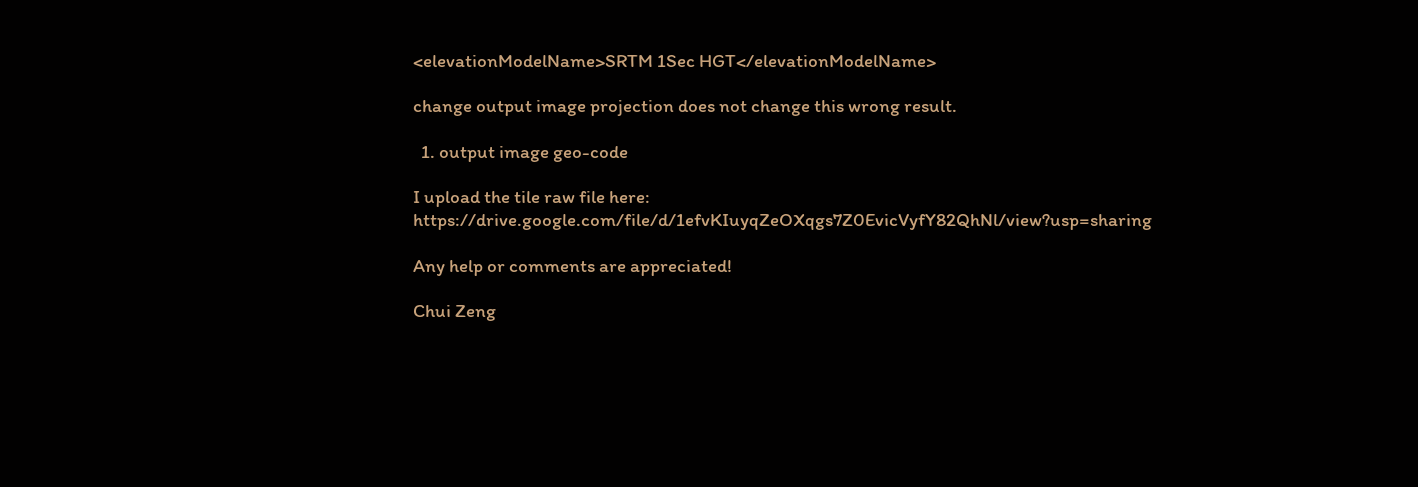<elevationModelName>SRTM 1Sec HGT</elevationModelName>

change output image projection does not change this wrong result.

  1. output image geo-code

I upload the tile raw file here: https://drive.google.com/file/d/1efvKIuyqZeOXqgs7Z0EvicVyfY82QhNl/view?usp=sharing

Any help or comments are appreciated!

Chui Zeng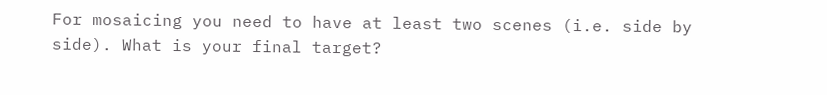For mosaicing you need to have at least two scenes (i.e. side by side). What is your final target?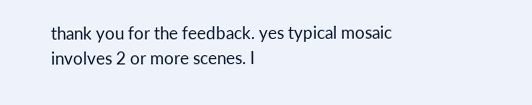thank you for the feedback. yes typical mosaic involves 2 or more scenes. I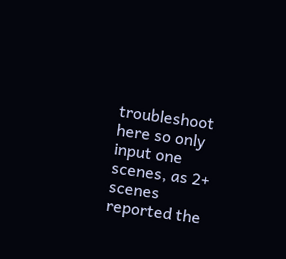troubleshoot here so only input one scenes, as 2+ scenes reported the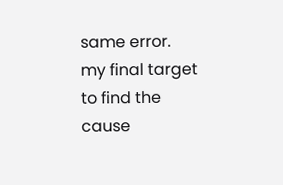same error.
my final target to find the cause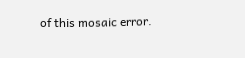of this mosaic error.